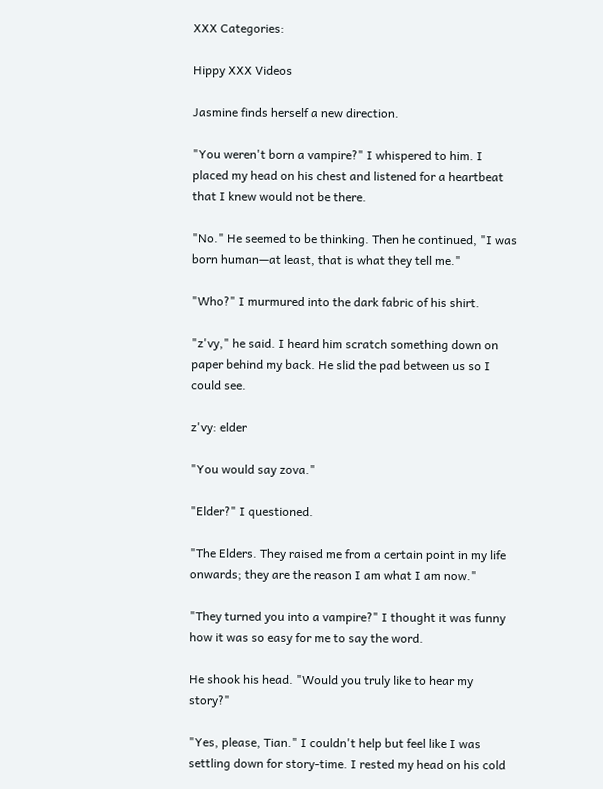XXX Categories:

Hippy XXX Videos

Jasmine finds herself a new direction.

"You weren't born a vampire?" I whispered to him. I placed my head on his chest and listened for a heartbeat that I knew would not be there.

"No." He seemed to be thinking. Then he continued, "I was born human—at least, that is what they tell me."

"Who?" I murmured into the dark fabric of his shirt.

"z'vy," he said. I heard him scratch something down on paper behind my back. He slid the pad between us so I could see.

z'vy: elder

"You would say zova."

"Elder?" I questioned.

"The Elders. They raised me from a certain point in my life onwards; they are the reason I am what I am now."

"They turned you into a vampire?" I thought it was funny how it was so easy for me to say the word.

He shook his head. "Would you truly like to hear my story?"

"Yes, please, Tian." I couldn't help but feel like I was settling down for story-time. I rested my head on his cold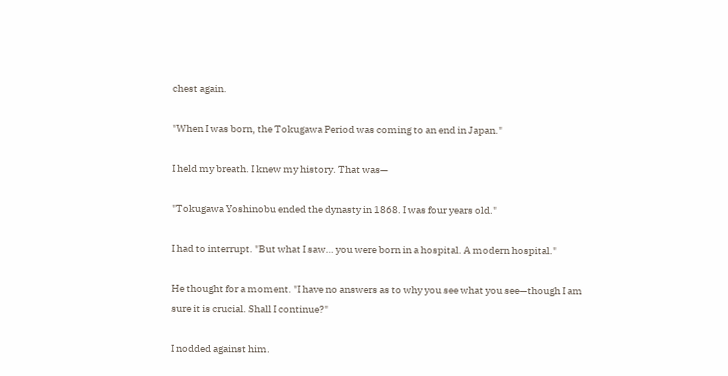chest again.

"When I was born, the Tokugawa Period was coming to an end in Japan."

I held my breath. I knew my history. That was—

"Tokugawa Yoshinobu ended the dynasty in 1868. I was four years old."

I had to interrupt. "But what I saw… you were born in a hospital. A modern hospital."

He thought for a moment. "I have no answers as to why you see what you see—though I am sure it is crucial. Shall I continue?"

I nodded against him.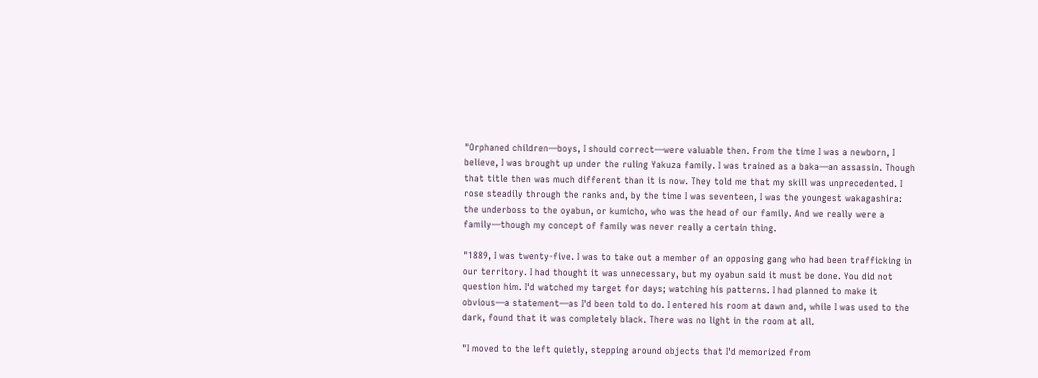"Orphaned children—boys, I should correct—were valuable then. From the time I was a newborn, I believe, I was brought up under the ruling Yakuza family. I was trained as a baka—an assassin. Though that title then was much different than it is now. They told me that my skill was unprecedented. I rose steadily through the ranks and, by the time I was seventeen, I was the youngest wakagashira: the underboss to the oyabun, or kumicho, who was the head of our family. And we really were a family—though my concept of family was never really a certain thing.

"1889, I was twenty-five. I was to take out a member of an opposing gang who had been trafficking in our territory. I had thought it was unnecessary, but my oyabun said it must be done. You did not question him. I'd watched my target for days; watching his patterns. I had planned to make it obvious—a statement—as I'd been told to do. I entered his room at dawn and, while I was used to the dark, found that it was completely black. There was no light in the room at all.

"I moved to the left quietly, stepping around objects that I'd memorized from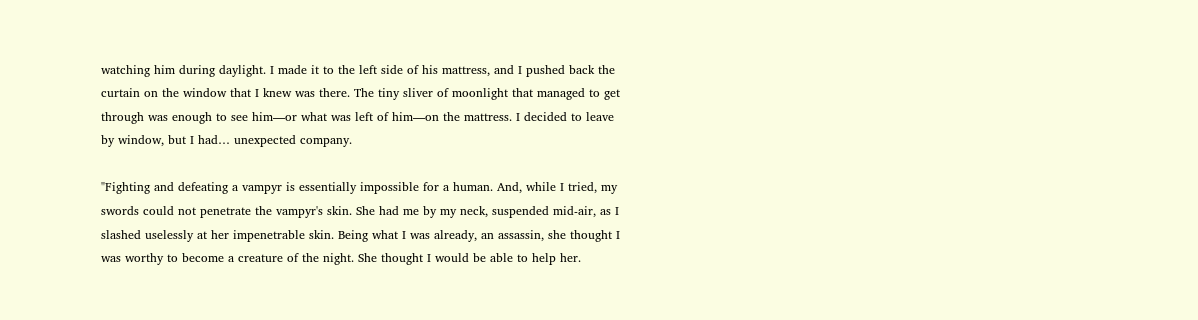watching him during daylight. I made it to the left side of his mattress, and I pushed back the curtain on the window that I knew was there. The tiny sliver of moonlight that managed to get through was enough to see him—or what was left of him—on the mattress. I decided to leave by window, but I had… unexpected company.

"Fighting and defeating a vampyr is essentially impossible for a human. And, while I tried, my swords could not penetrate the vampyr's skin. She had me by my neck, suspended mid-air, as I slashed uselessly at her impenetrable skin. Being what I was already, an assassin, she thought I was worthy to become a creature of the night. She thought I would be able to help her.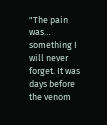"The pain was… something I will never forget. It was days before the venom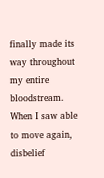finally made its way throughout my entire bloodstream. When I saw able to move again, disbelief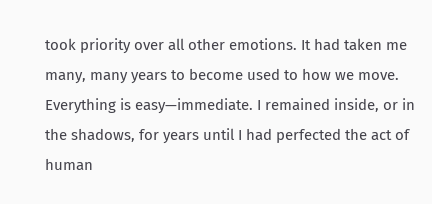took priority over all other emotions. It had taken me many, many years to become used to how we move. Everything is easy—immediate. I remained inside, or in the shadows, for years until I had perfected the act of human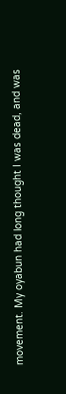movement. My oyabun had long thought I was dead, and was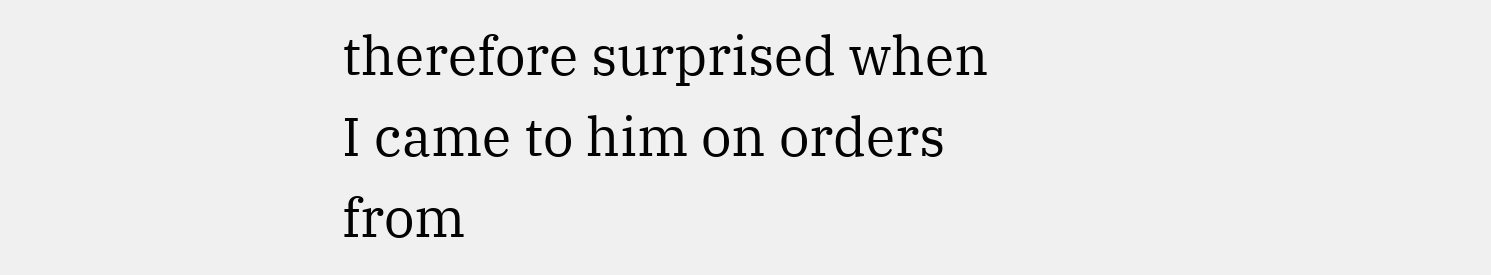therefore surprised when I came to him on orders from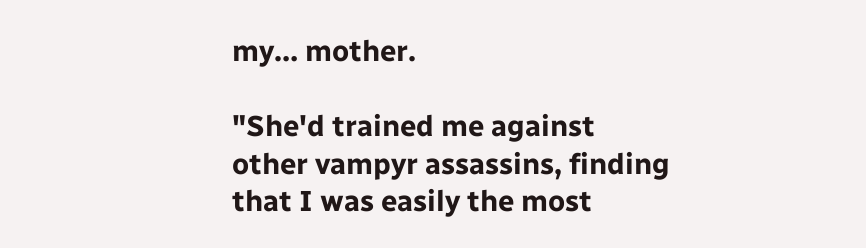my… mother.

"She'd trained me against other vampyr assassins, finding that I was easily the most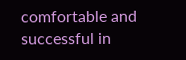comfortable and successful in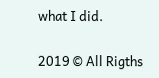what I did.

2019 © All Rigths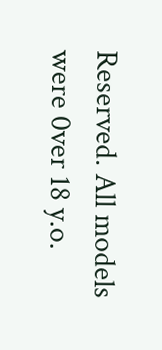Reserved. All models were 0ver 18 y.o.